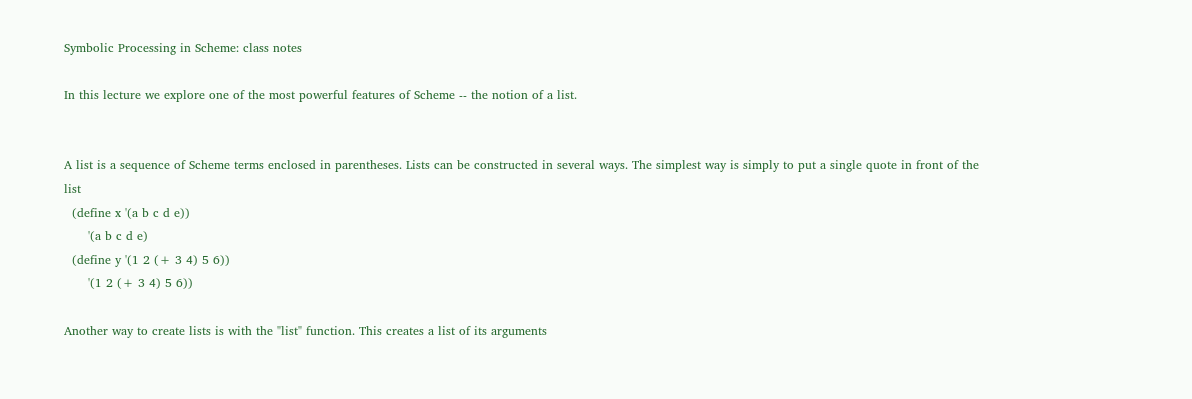Symbolic Processing in Scheme: class notes

In this lecture we explore one of the most powerful features of Scheme -- the notion of a list.


A list is a sequence of Scheme terms enclosed in parentheses. Lists can be constructed in several ways. The simplest way is simply to put a single quote in front of the list
  (define x '(a b c d e))
      '(a b c d e)
  (define y '(1 2 (+ 3 4) 5 6))
      '(1 2 (+ 3 4) 5 6))

Another way to create lists is with the "list" function. This creates a list of its arguments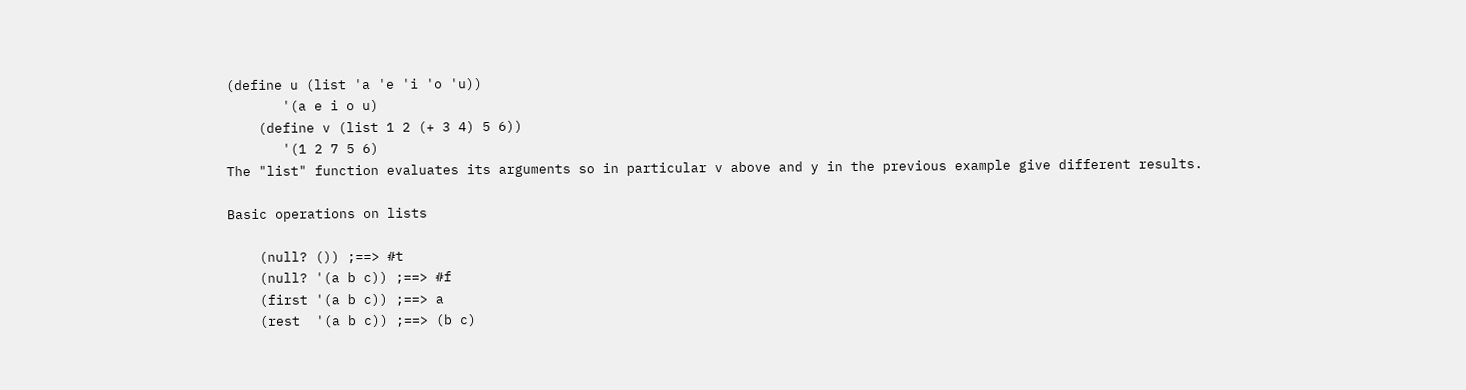(define u (list 'a 'e 'i 'o 'u))
       '(a e i o u)
    (define v (list 1 2 (+ 3 4) 5 6))
       '(1 2 7 5 6)
The "list" function evaluates its arguments so in particular v above and y in the previous example give different results.

Basic operations on lists

    (null? ()) ;==> #t
    (null? '(a b c)) ;==> #f
    (first '(a b c)) ;==> a
    (rest  '(a b c)) ;==> (b c)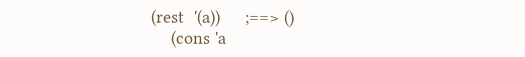(rest  '(a))     ;==> ()
    (cons 'a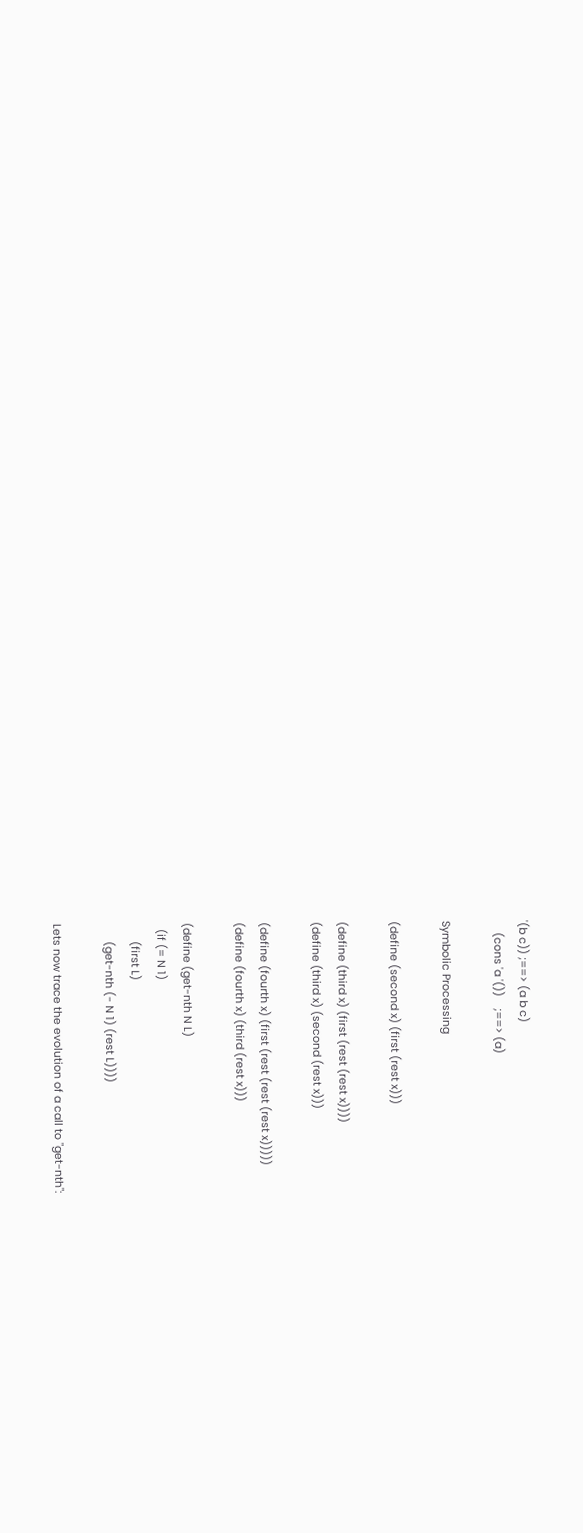'(b c)) ;==> (a b c)
    (cons 'a '())    ;==> (a)

Symbolic Processing

(define (second x) (first (rest x)))

(define (third x) (first (rest (rest x))))
(define (third x) (second (rest x)))

(define (fourth x) (first (rest (rest (rest x)))))
(define (fourth x) (third (rest x)))

(define (get-nth N L)
  (if (= N 1)
      (first L)
      (get-nth (- N 1) (rest L))))

Lets now trace the evolution of a call to "get-nth":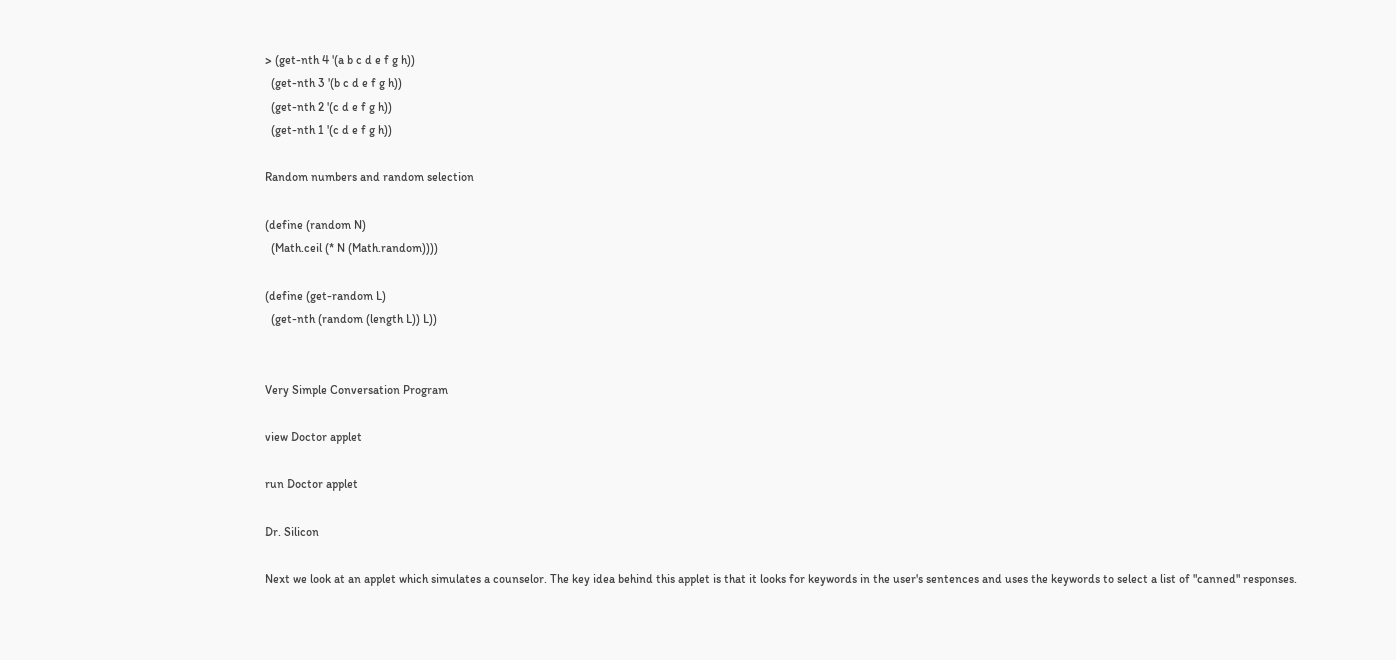> (get-nth 4 '(a b c d e f g h))
  (get-nth 3 '(b c d e f g h))
  (get-nth 2 '(c d e f g h))
  (get-nth 1 '(c d e f g h))

Random numbers and random selection

(define (random N)
  (Math.ceil (* N (Math.random))))

(define (get-random L)
  (get-nth (random (length L)) L))


Very Simple Conversation Program

view Doctor applet

run Doctor applet

Dr. Silicon

Next we look at an applet which simulates a counselor. The key idea behind this applet is that it looks for keywords in the user's sentences and uses the keywords to select a list of "canned" responses.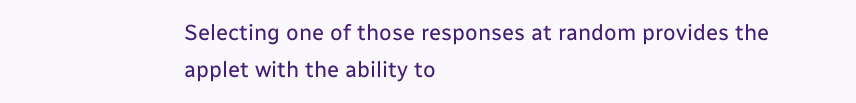Selecting one of those responses at random provides the applet with the ability to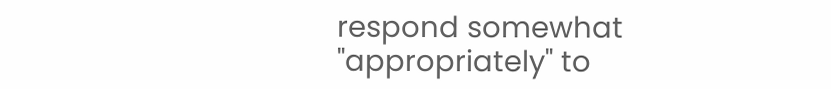respond somewhat "appropriately" to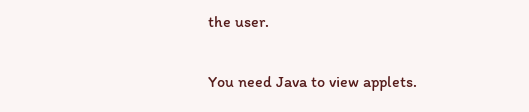the user.

You need Java to view applets.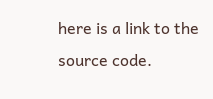here is a link to the source code.